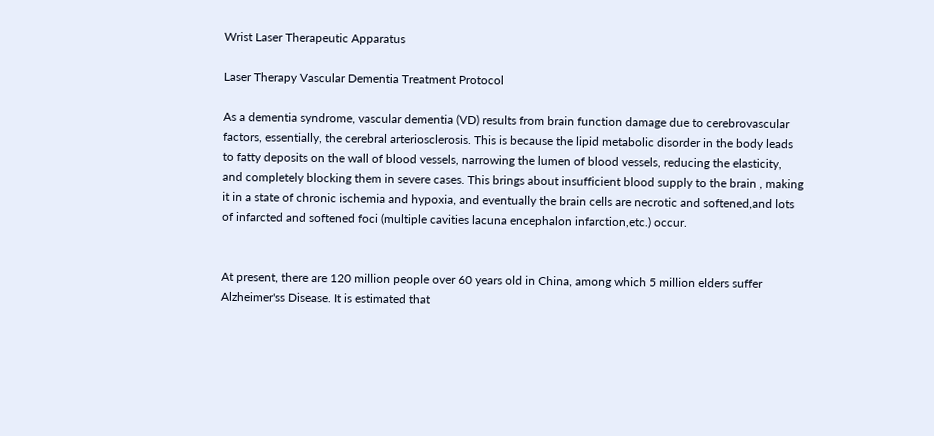Wrist Laser Therapeutic Apparatus

Laser Therapy Vascular Dementia Treatment Protocol

As a dementia syndrome, vascular dementia (VD) results from brain function damage due to cerebrovascular factors, essentially, the cerebral arteriosclerosis. This is because the lipid metabolic disorder in the body leads to fatty deposits on the wall of blood vessels, narrowing the lumen of blood vessels, reducing the elasticity, and completely blocking them in severe cases. This brings about insufficient blood supply to the brain , making it in a state of chronic ischemia and hypoxia, and eventually the brain cells are necrotic and softened,and lots of infarcted and softened foci (multiple cavities lacuna encephalon infarction,etc.) occur.


At present, there are 120 million people over 60 years old in China, among which 5 million elders suffer Alzheimer'ss Disease. It is estimated that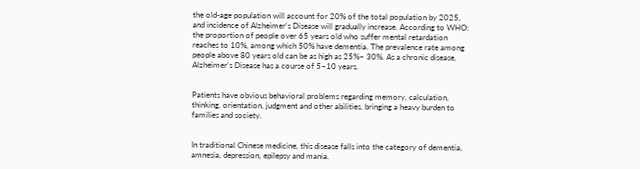the old-age population will account for 20% of the total population by 2025, and incidence of Alzheimer's Disease will gradually increase. According to WHO: the proportion of people over 65 years old who suffer mental retardation reaches to 10%, among which 50% have dementia. The prevalence rate among people above 80 years old can be as high as 25%~ 30%. As a chronic disease, Alzheimer's Disease has a course of 5~10 years.


Patients have obvious behavioral problems regarding memory, calculation, thinking, orientation, judgment and other abilities, bringing a heavy burden to families and society.


In traditional Chinese medicine, this disease falls into the category of dementia, amnesia, depression, epilepsy and mania.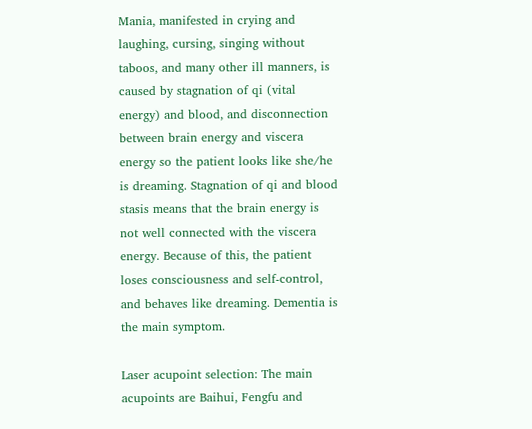Mania, manifested in crying and laughing, cursing, singing without taboos, and many other ill manners, is caused by stagnation of qi (vital energy) and blood, and disconnection between brain energy and viscera energy so the patient looks like she/he is dreaming. Stagnation of qi and blood stasis means that the brain energy is not well connected with the viscera energy. Because of this, the patient loses consciousness and self-control, and behaves like dreaming. Dementia is the main symptom.

Laser acupoint selection: The main acupoints are Baihui, Fengfu and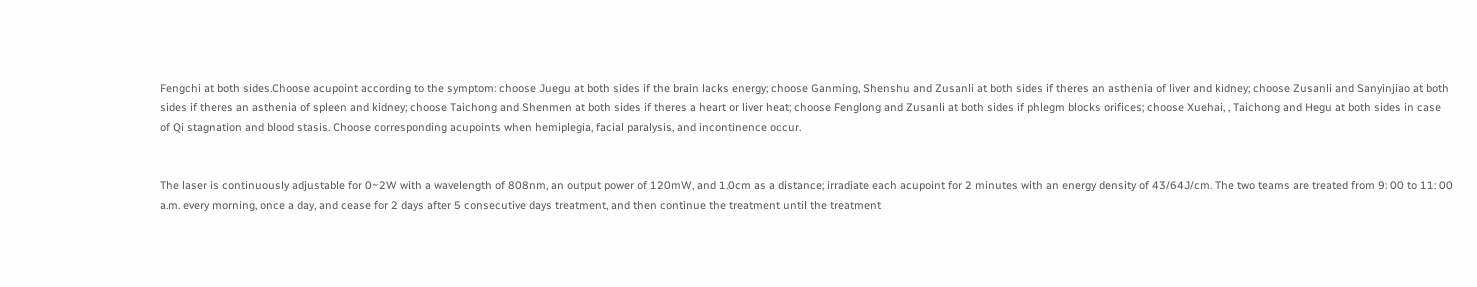Fengchi at both sides.Choose acupoint according to the symptom: choose Juegu at both sides if the brain lacks energy; choose Ganming, Shenshu and Zusanli at both sides if theres an asthenia of liver and kidney; choose Zusanli and Sanyinjiao at both sides if theres an asthenia of spleen and kidney; choose Taichong and Shenmen at both sides if theres a heart or liver heat; choose Fenglong and Zusanli at both sides if phlegm blocks orifices; choose Xuehai, , Taichong and Hegu at both sides in case of Qi stagnation and blood stasis. Choose corresponding acupoints when hemiplegia, facial paralysis, and incontinence occur.


The laser is continuously adjustable for 0~2W with a wavelength of 808nm, an output power of 120mW, and 1.0cm as a distance; irradiate each acupoint for 2 minutes with an energy density of 43/64J/cm. The two teams are treated from 9: 00 to 11: 00 a.m. every morning, once a day, and cease for 2 days after 5 consecutive days treatment, and then continue the treatment until the treatment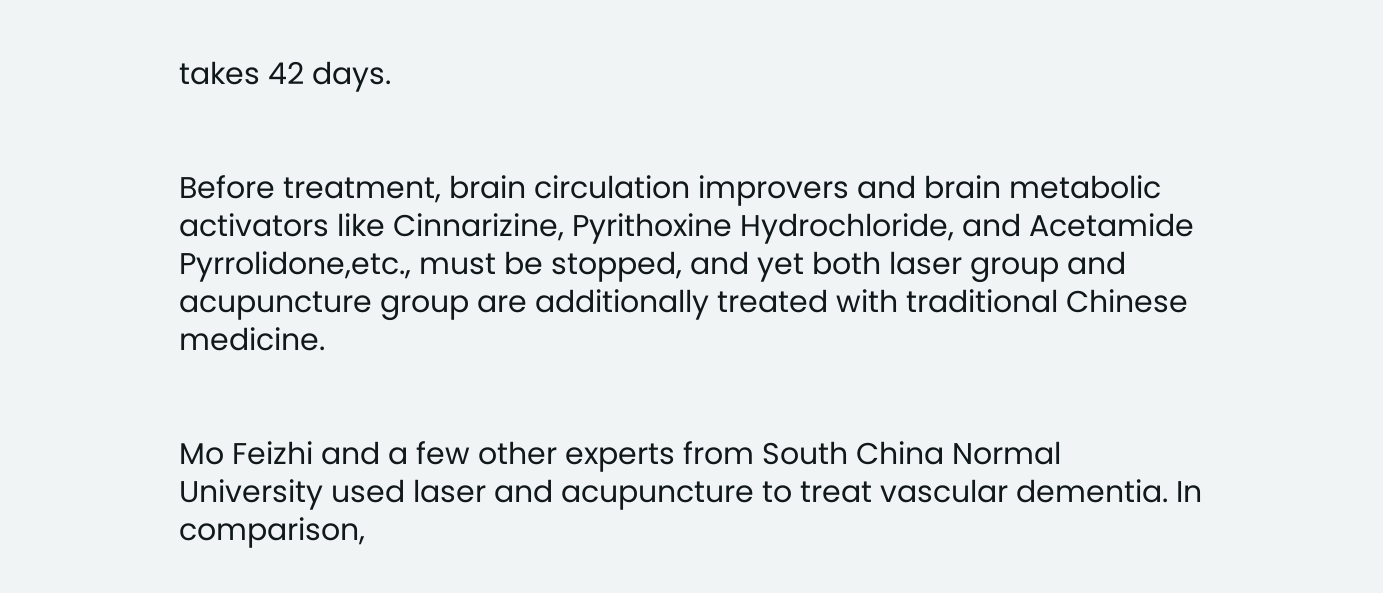takes 42 days.


Before treatment, brain circulation improvers and brain metabolic activators like Cinnarizine, Pyrithoxine Hydrochloride, and Acetamide Pyrrolidone,etc., must be stopped, and yet both laser group and acupuncture group are additionally treated with traditional Chinese medicine.


Mo Feizhi and a few other experts from South China Normal University used laser and acupuncture to treat vascular dementia. In comparison,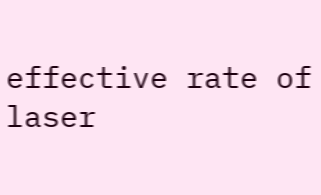effective rate of laser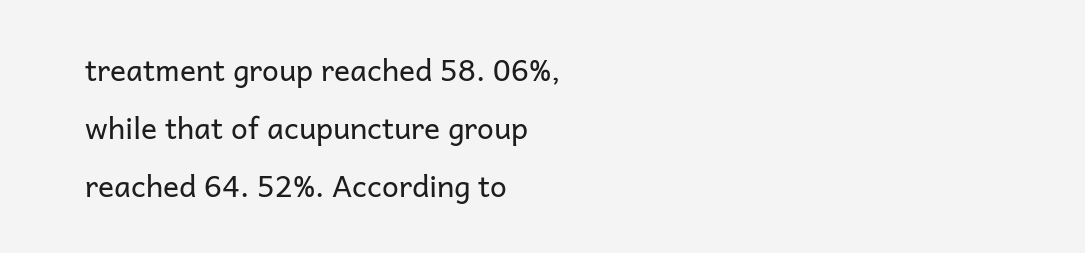treatment group reached 58. 06%, while that of acupuncture group reached 64. 52%. According to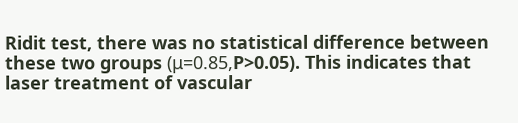Ridit test, there was no statistical difference between these two groups (μ=0.85,P>0.05). This indicates that laser treatment of vascular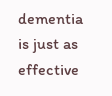dementia is just as effective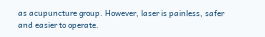as acupuncture group. However, laser is painless, safer and easier to operate.